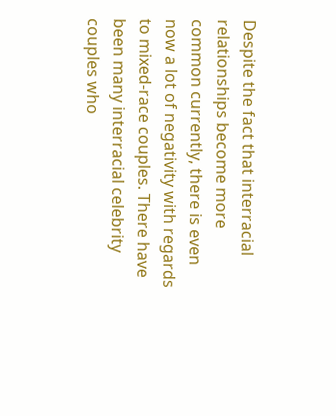Despite the fact that interracial relationships become more common currently, there is even now a lot of negativity with regards to mixed-race couples. There have been many interracial celebrity couples who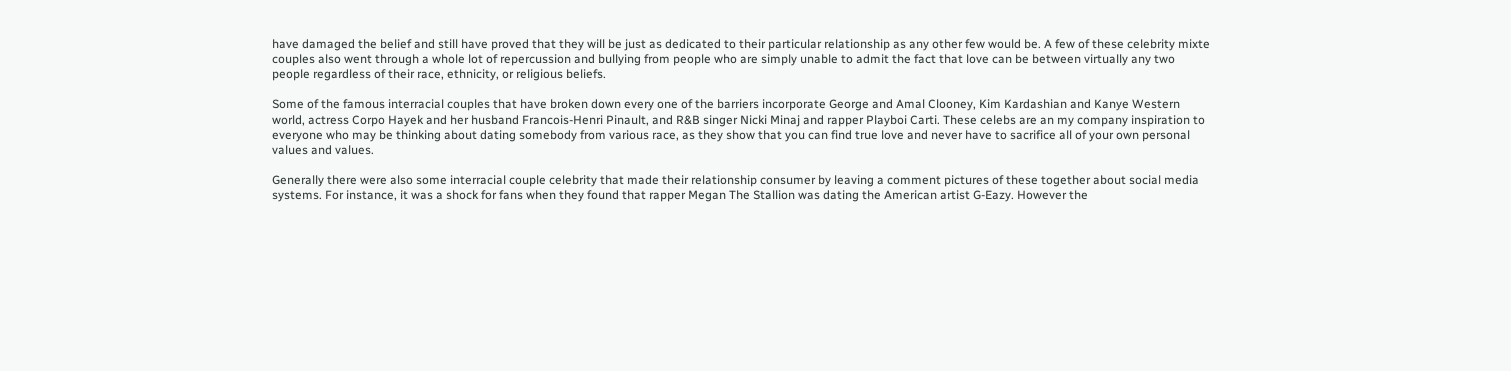have damaged the belief and still have proved that they will be just as dedicated to their particular relationship as any other few would be. A few of these celebrity mixte couples also went through a whole lot of repercussion and bullying from people who are simply unable to admit the fact that love can be between virtually any two people regardless of their race, ethnicity, or religious beliefs.

Some of the famous interracial couples that have broken down every one of the barriers incorporate George and Amal Clooney, Kim Kardashian and Kanye Western world, actress Corpo Hayek and her husband Francois-Henri Pinault, and R&B singer Nicki Minaj and rapper Playboi Carti. These celebs are an my company inspiration to everyone who may be thinking about dating somebody from various race, as they show that you can find true love and never have to sacrifice all of your own personal values and values.

Generally there were also some interracial couple celebrity that made their relationship consumer by leaving a comment pictures of these together about social media systems. For instance, it was a shock for fans when they found that rapper Megan The Stallion was dating the American artist G-Eazy. However the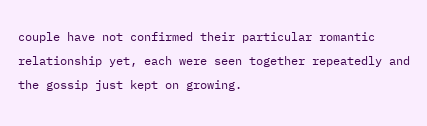couple have not confirmed their particular romantic relationship yet, each were seen together repeatedly and the gossip just kept on growing.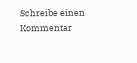Schreibe einen Kommentar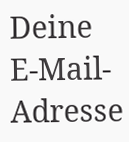Deine E-Mail-Adresse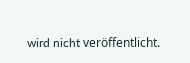wird nicht veröffentlicht.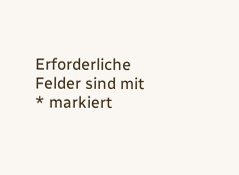Erforderliche Felder sind mit * markiert